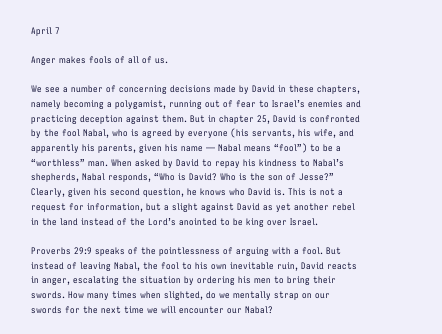April 7

Anger makes fools of all of us.

We see a number of concerning decisions made by David in these chapters, namely becoming a polygamist, running out of fear to Israel’s enemies and practicing deception against them. But in chapter 25, David is confronted by the fool Nabal, who is agreed by everyone (his servants, his wife, and apparently his parents, given his name — Nabal means “fool”) to be a “worthless” man. When asked by David to repay his kindness to Nabal’s shepherds, Nabal responds, “Who is David? Who is the son of Jesse?” Clearly, given his second question, he knows who David is. This is not a request for information, but a slight against David as yet another rebel in the land instead of the Lord’s anointed to be king over Israel.

Proverbs 29:9 speaks of the pointlessness of arguing with a fool. But instead of leaving Nabal, the fool to his own inevitable ruin, David reacts in anger, escalating the situation by ordering his men to bring their swords. How many times when slighted, do we mentally strap on our swords for the next time we will encounter our Nabal?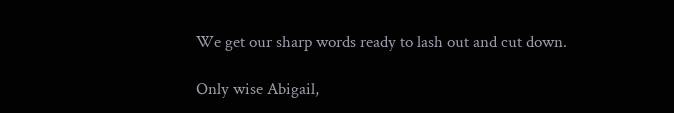We get our sharp words ready to lash out and cut down.

Only wise Abigail,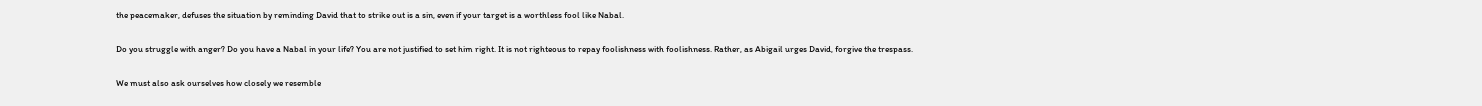the peacemaker, defuses the situation by reminding David that to strike out is a sin, even if your target is a worthless fool like Nabal.

Do you struggle with anger? Do you have a Nabal in your life? You are not justified to set him right. It is not righteous to repay foolishness with foolishness. Rather, as Abigail urges David, forgive the trespass.

We must also ask ourselves how closely we resemble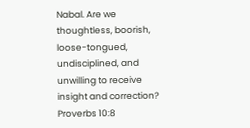Nabal. Are we thoughtless, boorish, loose-tongued, undisciplined, and unwilling to receive insight and correction? Proverbs 10:8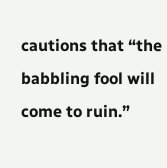cautions that “the babbling fool will come to ruin.”